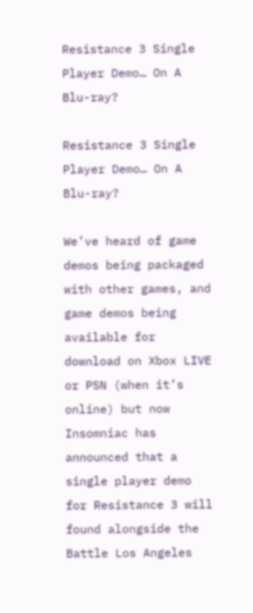Resistance 3 Single Player Demo… On A Blu-ray?

Resistance 3 Single Player Demo… On A Blu-ray?

We’ve heard of game demos being packaged with other games, and game demos being available for download on Xbox LIVE or PSN (when it’s online) but now Insomniac has announced that a single player demo for Resistance 3 will found alongside the Battle Los Angeles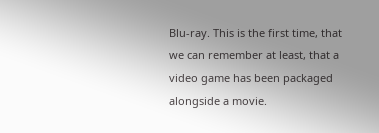Blu-ray. This is the first time, that we can remember at least, that a video game has been packaged alongside a movie.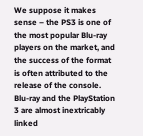We suppose it makes sense – the PS3 is one of the most popular Blu-ray players on the market, and the success of the format is often attributed to the release of the console. Blu-ray and the PlayStation 3 are almost inextricably linked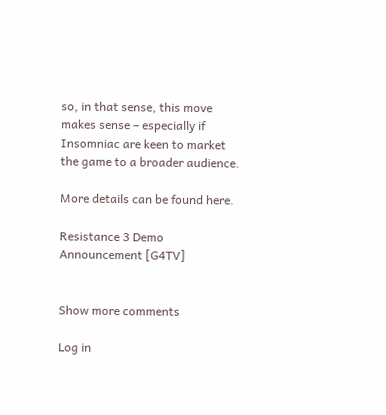so, in that sense, this move makes sense – especially if Insomniac are keen to market the game to a broader audience.

More details can be found here.

Resistance 3 Demo Announcement [G4TV]


Show more comments

Log in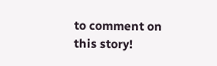to comment on this story!